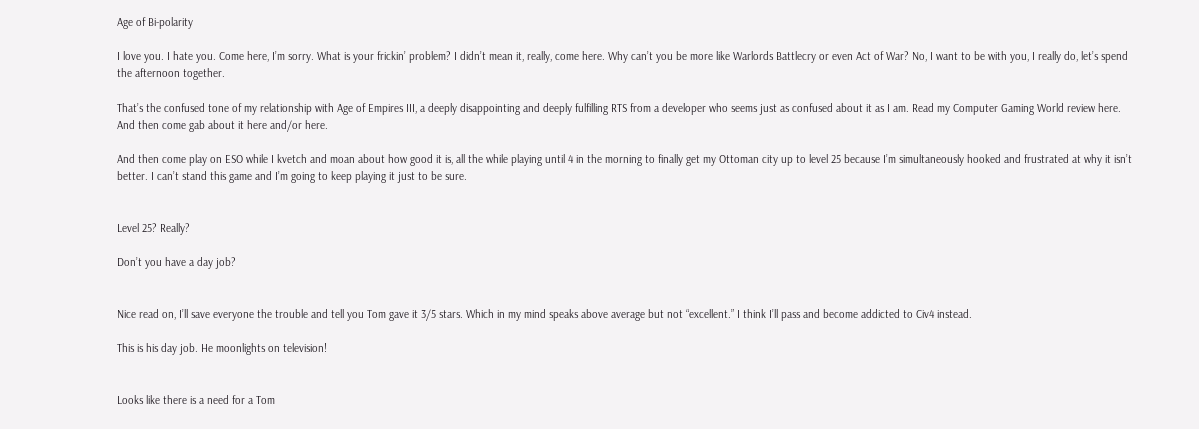Age of Bi-polarity

I love you. I hate you. Come here, I’m sorry. What is your frickin’ problem? I didn’t mean it, really, come here. Why can’t you be more like Warlords Battlecry or even Act of War? No, I want to be with you, I really do, let’s spend the afternoon together.

That’s the confused tone of my relationship with Age of Empires III, a deeply disappointing and deeply fulfilling RTS from a developer who seems just as confused about it as I am. Read my Computer Gaming World review here. And then come gab about it here and/or here.

And then come play on ESO while I kvetch and moan about how good it is, all the while playing until 4 in the morning to finally get my Ottoman city up to level 25 because I’m simultaneously hooked and frustrated at why it isn’t better. I can’t stand this game and I’m going to keep playing it just to be sure.


Level 25? Really?

Don’t you have a day job?


Nice read on, I’ll save everyone the trouble and tell you Tom gave it 3/5 stars. Which in my mind speaks above average but not “excellent.” I think I’ll pass and become addicted to Civ4 instead.

This is his day job. He moonlights on television!


Looks like there is a need for a Tom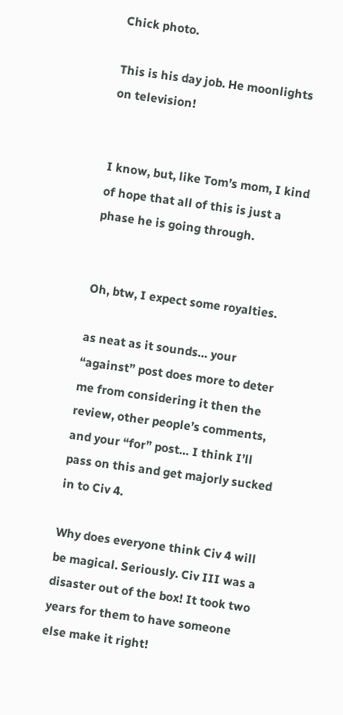Chick photo.

This is his day job. He moonlights on television!


I know, but, like Tom’s mom, I kind of hope that all of this is just a phase he is going through.


Oh, btw, I expect some royalties.

as neat as it sounds… your “against” post does more to deter me from considering it then the review, other people’s comments, and your “for” post… I think I’ll pass on this and get majorly sucked in to Civ 4.

Why does everyone think Civ 4 will be magical. Seriously. Civ III was a disaster out of the box! It took two years for them to have someone else make it right!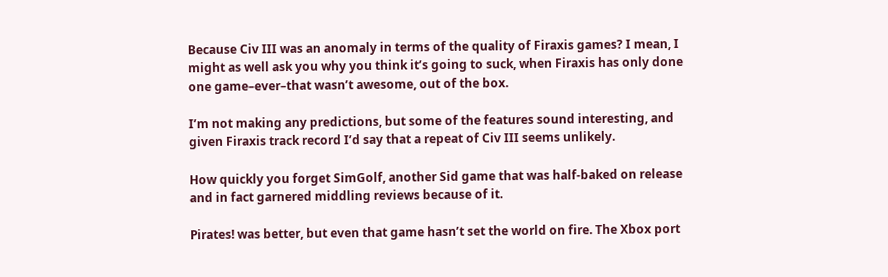Because Civ III was an anomaly in terms of the quality of Firaxis games? I mean, I might as well ask you why you think it’s going to suck, when Firaxis has only done one game–ever–that wasn’t awesome, out of the box.

I’m not making any predictions, but some of the features sound interesting, and given Firaxis track record I’d say that a repeat of Civ III seems unlikely.

How quickly you forget SimGolf, another Sid game that was half-baked on release and in fact garnered middling reviews because of it.

Pirates! was better, but even that game hasn’t set the world on fire. The Xbox port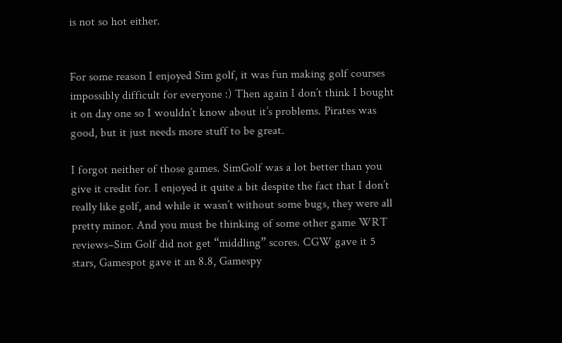is not so hot either.


For some reason I enjoyed Sim golf, it was fun making golf courses impossibly difficult for everyone :) Then again I don’t think I bought it on day one so I wouldn’t know about it’s problems. Pirates was good, but it just needs more stuff to be great.

I forgot neither of those games. SimGolf was a lot better than you give it credit for. I enjoyed it quite a bit despite the fact that I don’t really like golf, and while it wasn’t without some bugs, they were all pretty minor. And you must be thinking of some other game WRT reviews–Sim Golf did not get “middling” scores. CGW gave it 5 stars, Gamespot gave it an 8.8, Gamespy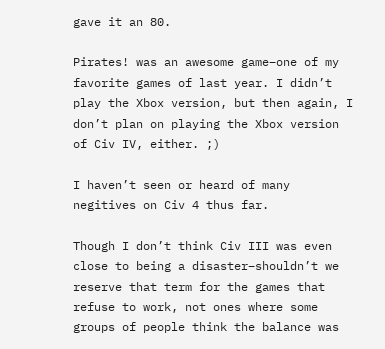gave it an 80.

Pirates! was an awesome game–one of my favorite games of last year. I didn’t play the Xbox version, but then again, I don’t plan on playing the Xbox version of Civ IV, either. ;)

I haven’t seen or heard of many negitives on Civ 4 thus far.

Though I don’t think Civ III was even close to being a disaster–shouldn’t we reserve that term for the games that refuse to work, not ones where some groups of people think the balance was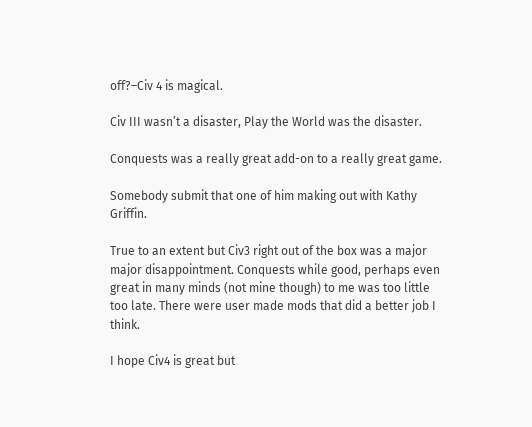off?–Civ 4 is magical.

Civ III wasn’t a disaster, Play the World was the disaster.

Conquests was a really great add-on to a really great game.

Somebody submit that one of him making out with Kathy Griffin.

True to an extent but Civ3 right out of the box was a major major disappointment. Conquests while good, perhaps even great in many minds (not mine though) to me was too little too late. There were user made mods that did a better job I think.

I hope Civ4 is great but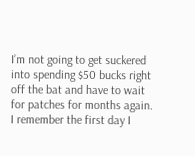I’m not going to get suckered into spending $50 bucks right off the bat and have to wait for patches for months again. I remember the first day I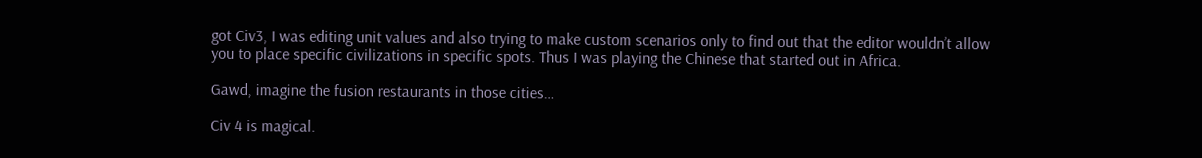got Civ3, I was editing unit values and also trying to make custom scenarios only to find out that the editor wouldn’t allow you to place specific civilizations in specific spots. Thus I was playing the Chinese that started out in Africa.

Gawd, imagine the fusion restaurants in those cities…

Civ 4 is magical.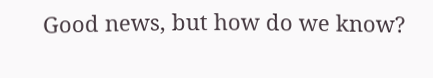Good news, but how do we know?